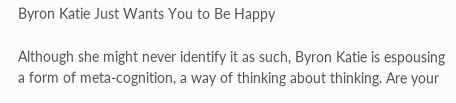Byron Katie Just Wants You to Be Happy

Although she might never identify it as such, Byron Katie is espousing a form of meta-cognition, a way of thinking about thinking. Are your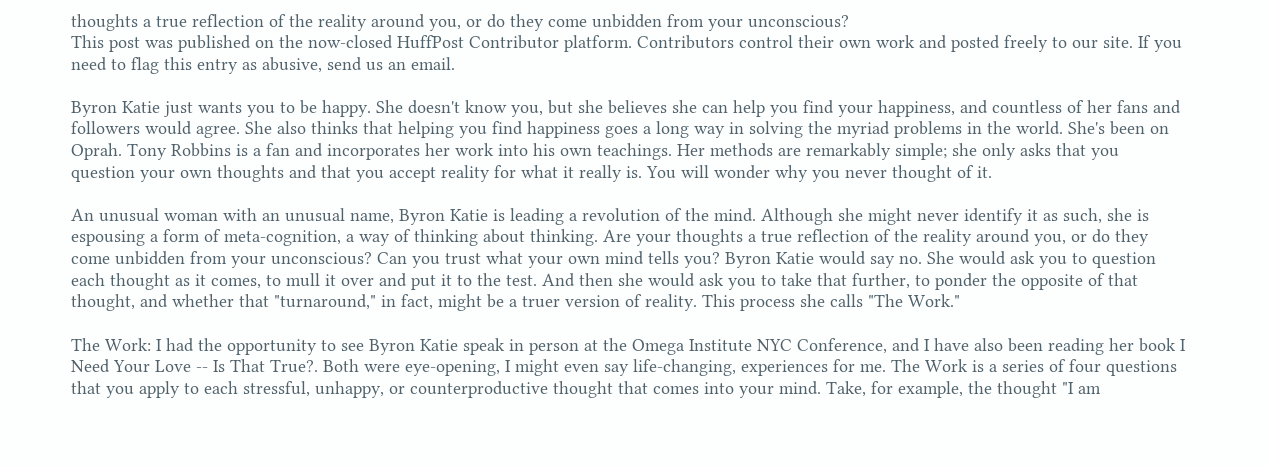thoughts a true reflection of the reality around you, or do they come unbidden from your unconscious?
This post was published on the now-closed HuffPost Contributor platform. Contributors control their own work and posted freely to our site. If you need to flag this entry as abusive, send us an email.

Byron Katie just wants you to be happy. She doesn't know you, but she believes she can help you find your happiness, and countless of her fans and followers would agree. She also thinks that helping you find happiness goes a long way in solving the myriad problems in the world. She's been on Oprah. Tony Robbins is a fan and incorporates her work into his own teachings. Her methods are remarkably simple; she only asks that you question your own thoughts and that you accept reality for what it really is. You will wonder why you never thought of it.

An unusual woman with an unusual name, Byron Katie is leading a revolution of the mind. Although she might never identify it as such, she is espousing a form of meta-cognition, a way of thinking about thinking. Are your thoughts a true reflection of the reality around you, or do they come unbidden from your unconscious? Can you trust what your own mind tells you? Byron Katie would say no. She would ask you to question each thought as it comes, to mull it over and put it to the test. And then she would ask you to take that further, to ponder the opposite of that thought, and whether that "turnaround," in fact, might be a truer version of reality. This process she calls "The Work."

The Work: I had the opportunity to see Byron Katie speak in person at the Omega Institute NYC Conference, and I have also been reading her book I Need Your Love -- Is That True?. Both were eye-opening, I might even say life-changing, experiences for me. The Work is a series of four questions that you apply to each stressful, unhappy, or counterproductive thought that comes into your mind. Take, for example, the thought "I am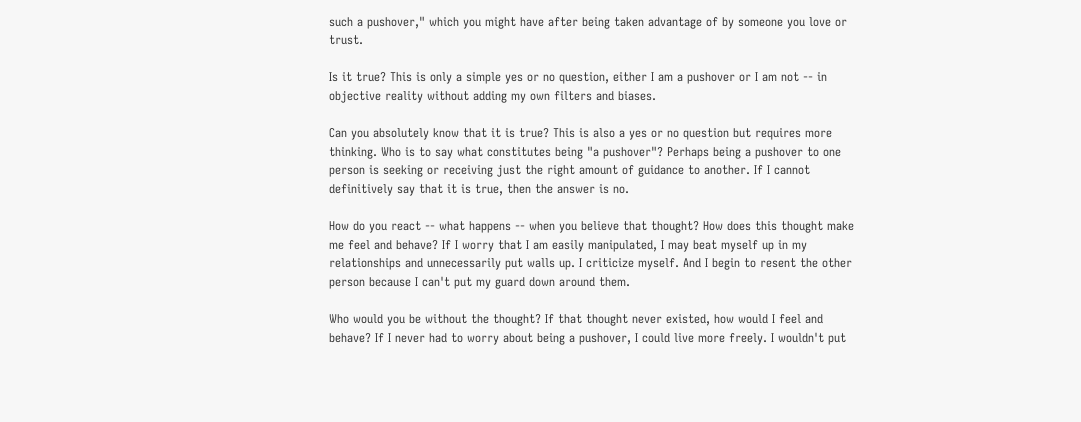such a pushover," which you might have after being taken advantage of by someone you love or trust.

Is it true? This is only a simple yes or no question, either I am a pushover or I am not -- in objective reality without adding my own filters and biases.

Can you absolutely know that it is true? This is also a yes or no question but requires more thinking. Who is to say what constitutes being "a pushover"? Perhaps being a pushover to one person is seeking or receiving just the right amount of guidance to another. If I cannot definitively say that it is true, then the answer is no.

How do you react -- what happens -- when you believe that thought? How does this thought make me feel and behave? If I worry that I am easily manipulated, I may beat myself up in my relationships and unnecessarily put walls up. I criticize myself. And I begin to resent the other person because I can't put my guard down around them.

Who would you be without the thought? If that thought never existed, how would I feel and behave? If I never had to worry about being a pushover, I could live more freely. I wouldn't put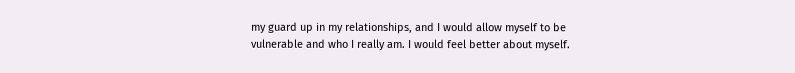my guard up in my relationships, and I would allow myself to be vulnerable and who I really am. I would feel better about myself.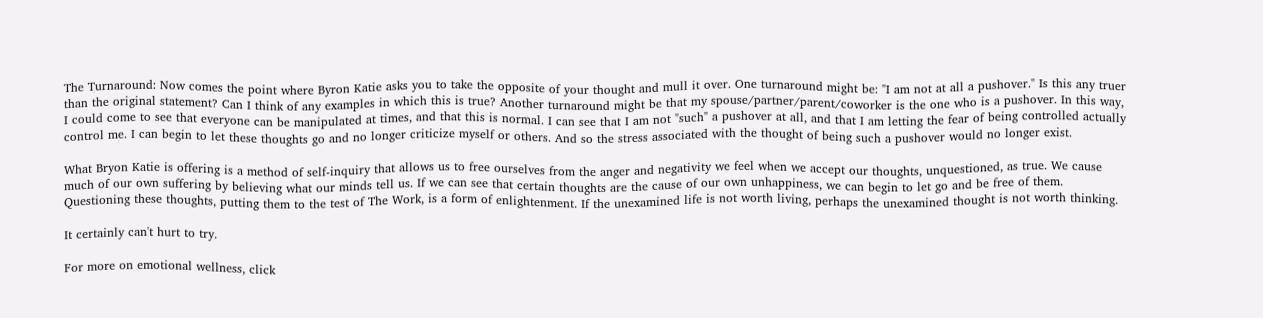The Turnaround: Now comes the point where Byron Katie asks you to take the opposite of your thought and mull it over. One turnaround might be: "I am not at all a pushover." Is this any truer than the original statement? Can I think of any examples in which this is true? Another turnaround might be that my spouse/partner/parent/coworker is the one who is a pushover. In this way, I could come to see that everyone can be manipulated at times, and that this is normal. I can see that I am not "such" a pushover at all, and that I am letting the fear of being controlled actually control me. I can begin to let these thoughts go and no longer criticize myself or others. And so the stress associated with the thought of being such a pushover would no longer exist.

What Bryon Katie is offering is a method of self-inquiry that allows us to free ourselves from the anger and negativity we feel when we accept our thoughts, unquestioned, as true. We cause much of our own suffering by believing what our minds tell us. If we can see that certain thoughts are the cause of our own unhappiness, we can begin to let go and be free of them. Questioning these thoughts, putting them to the test of The Work, is a form of enlightenment. If the unexamined life is not worth living, perhaps the unexamined thought is not worth thinking.

It certainly can't hurt to try.

For more on emotional wellness, click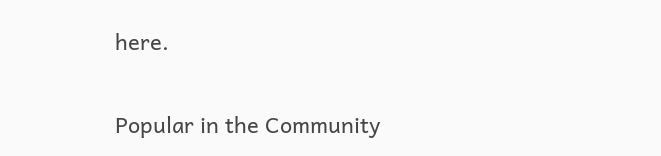here.

Popular in the Community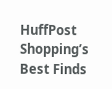HuffPost Shopping’s Best Finds